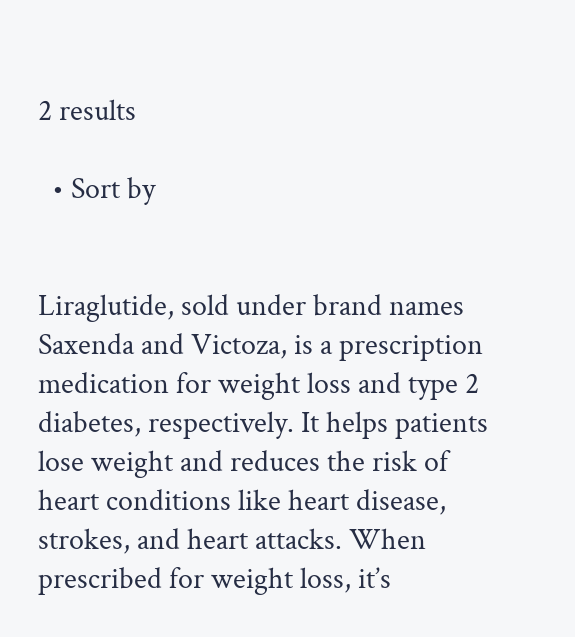2 results

  • Sort by


Liraglutide, sold under brand names Saxenda and Victoza, is a prescription medication for weight loss and type 2 diabetes, respectively. It helps patients lose weight and reduces the risk of heart conditions like heart disease, strokes, and heart attacks. When prescribed for weight loss, it’s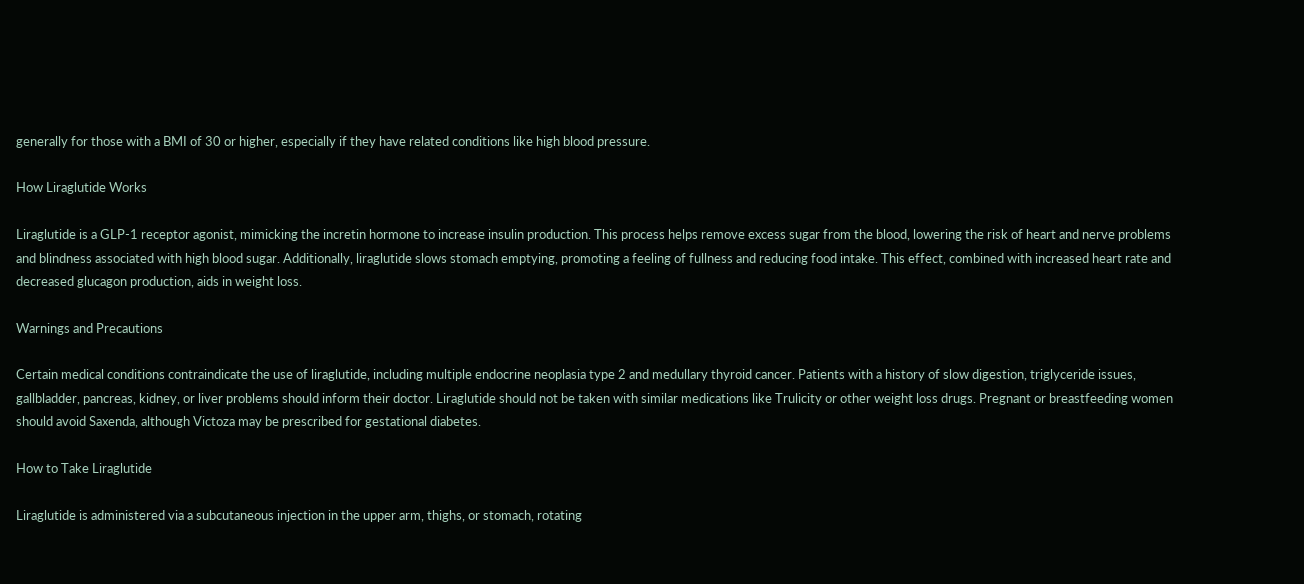generally for those with a BMI of 30 or higher, especially if they have related conditions like high blood pressure.

How Liraglutide Works

Liraglutide is a GLP-1 receptor agonist, mimicking the incretin hormone to increase insulin production. This process helps remove excess sugar from the blood, lowering the risk of heart and nerve problems and blindness associated with high blood sugar. Additionally, liraglutide slows stomach emptying, promoting a feeling of fullness and reducing food intake. This effect, combined with increased heart rate and decreased glucagon production, aids in weight loss.

Warnings and Precautions

Certain medical conditions contraindicate the use of liraglutide, including multiple endocrine neoplasia type 2 and medullary thyroid cancer. Patients with a history of slow digestion, triglyceride issues, gallbladder, pancreas, kidney, or liver problems should inform their doctor. Liraglutide should not be taken with similar medications like Trulicity or other weight loss drugs. Pregnant or breastfeeding women should avoid Saxenda, although Victoza may be prescribed for gestational diabetes.

How to Take Liraglutide

Liraglutide is administered via a subcutaneous injection in the upper arm, thighs, or stomach, rotating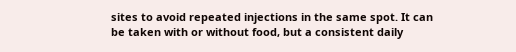sites to avoid repeated injections in the same spot. It can be taken with or without food, but a consistent daily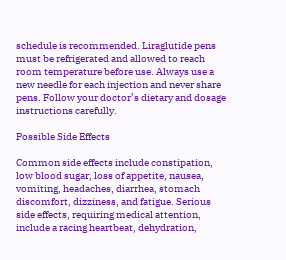schedule is recommended. Liraglutide pens must be refrigerated and allowed to reach room temperature before use. Always use a new needle for each injection and never share pens. Follow your doctor’s dietary and dosage instructions carefully.

Possible Side Effects

Common side effects include constipation, low blood sugar, loss of appetite, nausea, vomiting, headaches, diarrhea, stomach discomfort, dizziness, and fatigue. Serious side effects, requiring medical attention, include a racing heartbeat, dehydration,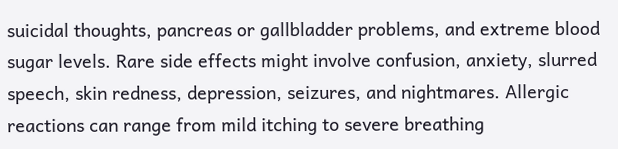suicidal thoughts, pancreas or gallbladder problems, and extreme blood sugar levels. Rare side effects might involve confusion, anxiety, slurred speech, skin redness, depression, seizures, and nightmares. Allergic reactions can range from mild itching to severe breathing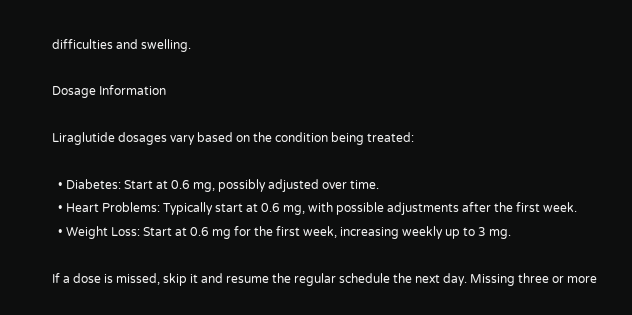difficulties and swelling.

Dosage Information

Liraglutide dosages vary based on the condition being treated:

  • Diabetes: Start at 0.6 mg, possibly adjusted over time.
  • Heart Problems: Typically start at 0.6 mg, with possible adjustments after the first week.
  • Weight Loss: Start at 0.6 mg for the first week, increasing weekly up to 3 mg.

If a dose is missed, skip it and resume the regular schedule the next day. Missing three or more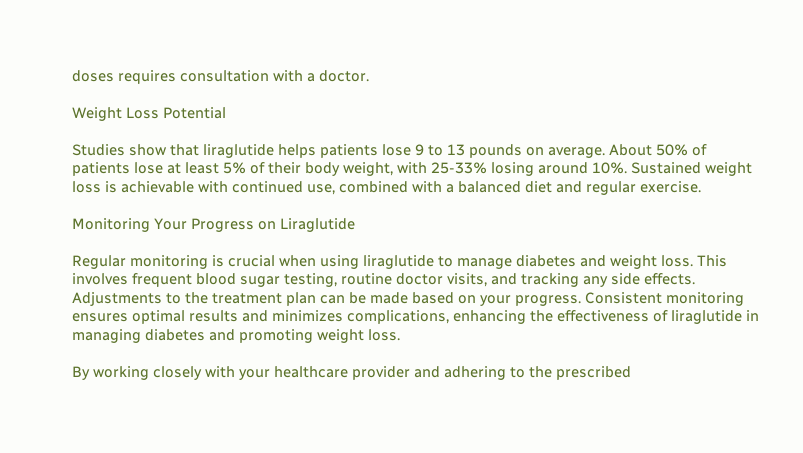doses requires consultation with a doctor.

Weight Loss Potential

Studies show that liraglutide helps patients lose 9 to 13 pounds on average. About 50% of patients lose at least 5% of their body weight, with 25-33% losing around 10%. Sustained weight loss is achievable with continued use, combined with a balanced diet and regular exercise.

Monitoring Your Progress on Liraglutide

Regular monitoring is crucial when using liraglutide to manage diabetes and weight loss. This involves frequent blood sugar testing, routine doctor visits, and tracking any side effects. Adjustments to the treatment plan can be made based on your progress. Consistent monitoring ensures optimal results and minimizes complications, enhancing the effectiveness of liraglutide in managing diabetes and promoting weight loss.

By working closely with your healthcare provider and adhering to the prescribed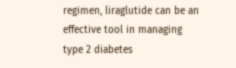regimen, liraglutide can be an effective tool in managing type 2 diabetes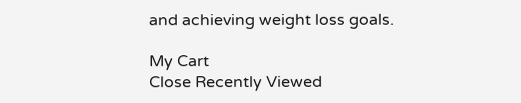and achieving weight loss goals.

My Cart
Close Recently Viewed